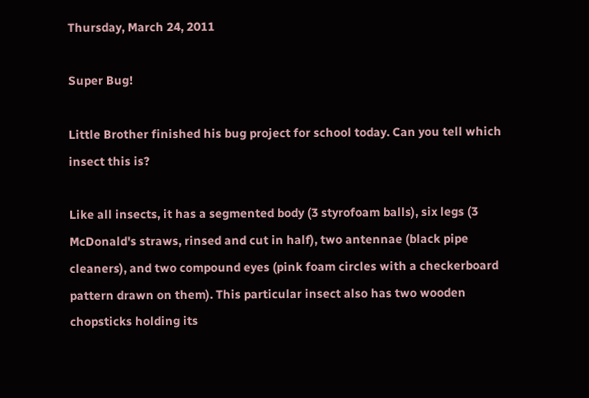Thursday, March 24, 2011

Super Bug!

Little Brother finished his bug project for school today. Can you tell which insect this is?

Like all insects, it has a segmented body (3 styrofoam balls), six legs (3 McDonald's straws, rinsed and cut in half), two antennae (black pipe cleaners), and two compound eyes (pink foam circles with a checkerboard pattern drawn on them). This particular insect also has two wooden chopsticks holding its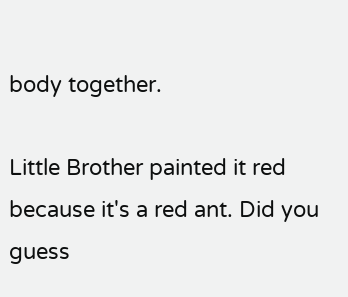body together.

Little Brother painted it red because it's a red ant. Did you guess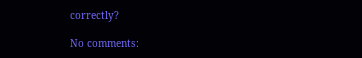correctly?

No comments: